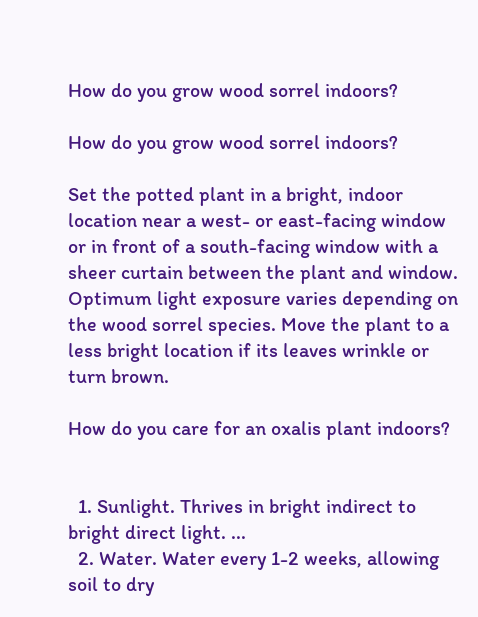How do you grow wood sorrel indoors?

How do you grow wood sorrel indoors?

Set the potted plant in a bright, indoor location near a west- or east-facing window or in front of a south-facing window with a sheer curtain between the plant and window. Optimum light exposure varies depending on the wood sorrel species. Move the plant to a less bright location if its leaves wrinkle or turn brown.

How do you care for an oxalis plant indoors?


  1. Sunlight. Thrives in bright indirect to bright direct light. ...
  2. Water. Water every 1-2 weeks, allowing soil to dry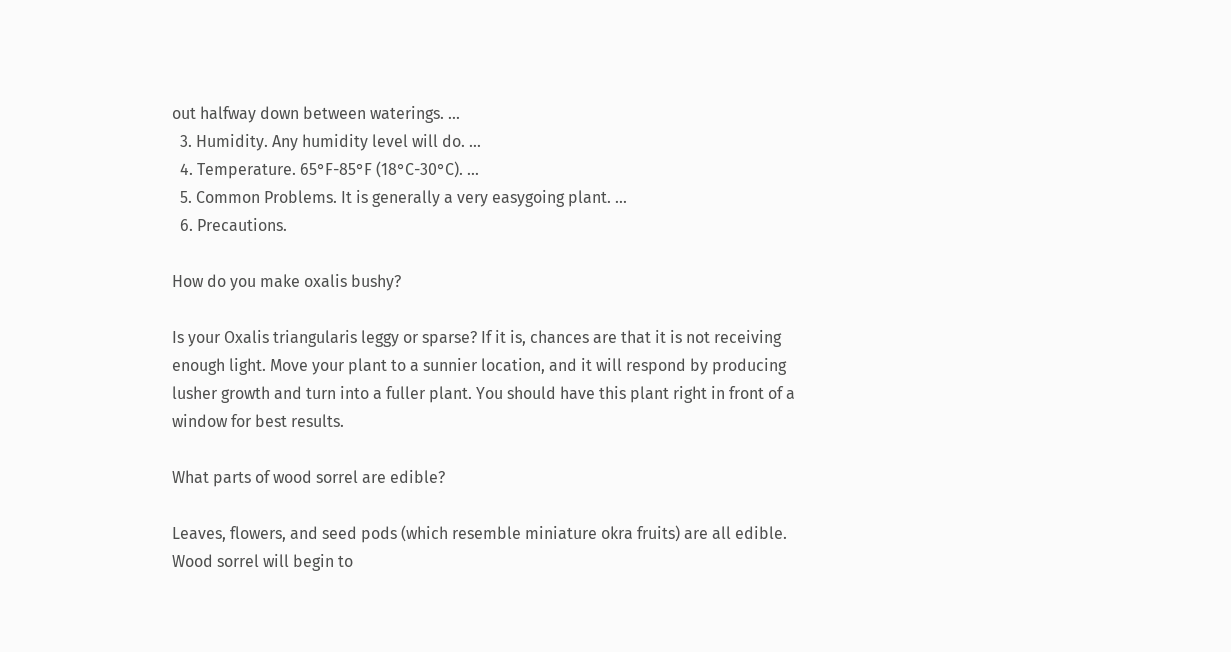out halfway down between waterings. ...
  3. Humidity. Any humidity level will do. ...
  4. Temperature. 65°F-85°F (18°C-30°C). ...
  5. Common Problems. It is generally a very easygoing plant. ...
  6. Precautions.

How do you make oxalis bushy?

Is your Oxalis triangularis leggy or sparse? If it is, chances are that it is not receiving enough light. Move your plant to a sunnier location, and it will respond by producing lusher growth and turn into a fuller plant. You should have this plant right in front of a window for best results.

What parts of wood sorrel are edible?

Leaves, flowers, and seed pods (which resemble miniature okra fruits) are all edible. Wood sorrel will begin to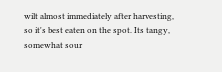wilt almost immediately after harvesting, so it's best eaten on the spot. Its tangy, somewhat sour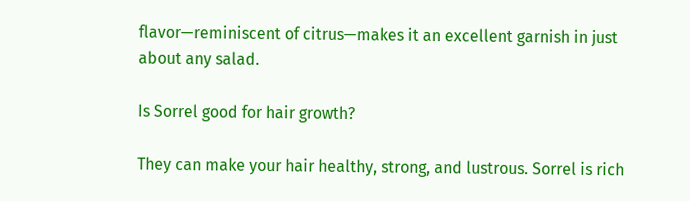flavor—reminiscent of citrus—makes it an excellent garnish in just about any salad.

Is Sorrel good for hair growth?

They can make your hair healthy, strong, and lustrous. Sorrel is rich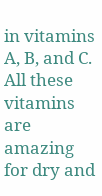in vitamins A, B, and C. All these vitamins are amazing for dry and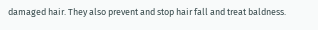damaged hair. They also prevent and stop hair fall and treat baldness.